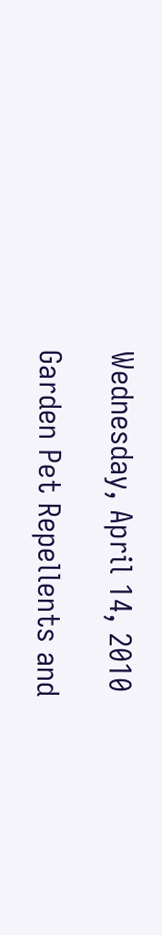Wednesday, April 14, 2010

Garden Pet Repellents and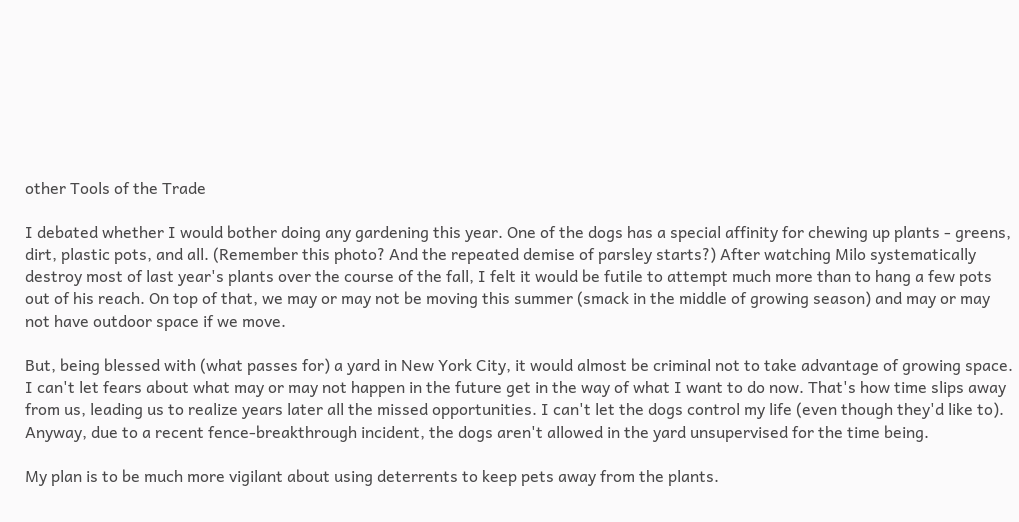other Tools of the Trade

I debated whether I would bother doing any gardening this year. One of the dogs has a special affinity for chewing up plants - greens, dirt, plastic pots, and all. (Remember this photo? And the repeated demise of parsley starts?) After watching Milo systematically destroy most of last year's plants over the course of the fall, I felt it would be futile to attempt much more than to hang a few pots out of his reach. On top of that, we may or may not be moving this summer (smack in the middle of growing season) and may or may not have outdoor space if we move.

But, being blessed with (what passes for) a yard in New York City, it would almost be criminal not to take advantage of growing space. I can't let fears about what may or may not happen in the future get in the way of what I want to do now. That's how time slips away from us, leading us to realize years later all the missed opportunities. I can't let the dogs control my life (even though they'd like to). Anyway, due to a recent fence-breakthrough incident, the dogs aren't allowed in the yard unsupervised for the time being.

My plan is to be much more vigilant about using deterrents to keep pets away from the plants.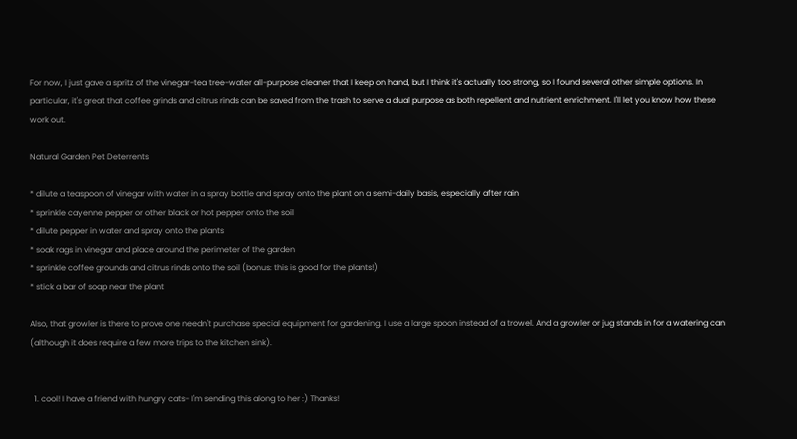For now, I just gave a spritz of the vinegar-tea tree-water all-purpose cleaner that I keep on hand, but I think it's actually too strong, so I found several other simple options. In particular, it's great that coffee grinds and citrus rinds can be saved from the trash to serve a dual purpose as both repellent and nutrient enrichment. I'll let you know how these work out.

Natural Garden Pet Deterrents

* dilute a teaspoon of vinegar with water in a spray bottle and spray onto the plant on a semi-daily basis, especially after rain
* sprinkle cayenne pepper or other black or hot pepper onto the soil
* dilute pepper in water and spray onto the plants
* soak rags in vinegar and place around the perimeter of the garden
* sprinkle coffee grounds and citrus rinds onto the soil (bonus: this is good for the plants!)
* stick a bar of soap near the plant

Also, that growler is there to prove one needn't purchase special equipment for gardening. I use a large spoon instead of a trowel. And a growler or jug stands in for a watering can (although it does require a few more trips to the kitchen sink).


  1. cool! I have a friend with hungry cats- I'm sending this along to her :) Thanks!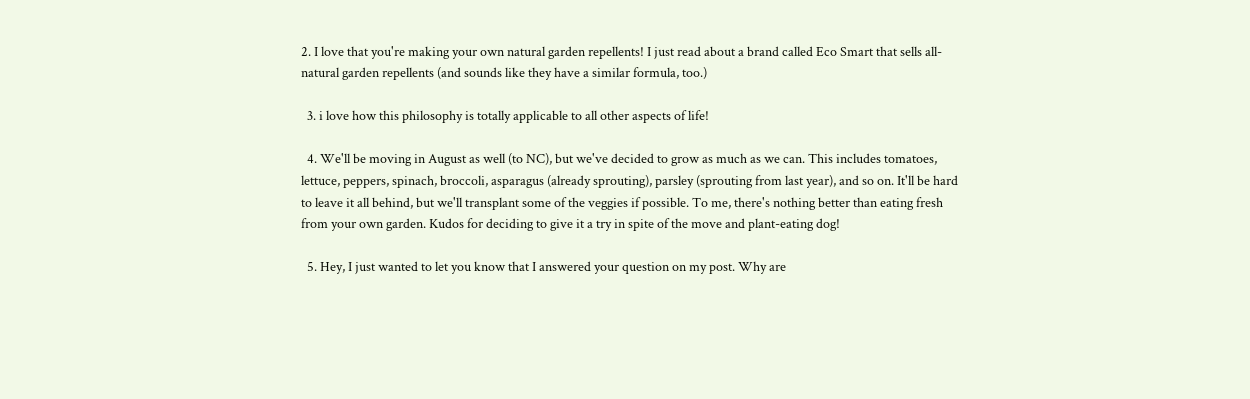2. I love that you're making your own natural garden repellents! I just read about a brand called Eco Smart that sells all-natural garden repellents (and sounds like they have a similar formula, too.)

  3. i love how this philosophy is totally applicable to all other aspects of life!

  4. We'll be moving in August as well (to NC), but we've decided to grow as much as we can. This includes tomatoes, lettuce, peppers, spinach, broccoli, asparagus (already sprouting), parsley (sprouting from last year), and so on. It'll be hard to leave it all behind, but we'll transplant some of the veggies if possible. To me, there's nothing better than eating fresh from your own garden. Kudos for deciding to give it a try in spite of the move and plant-eating dog!

  5. Hey, I just wanted to let you know that I answered your question on my post. Why are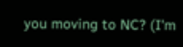you moving to NC? (I'm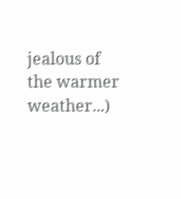jealous of the warmer weather...)